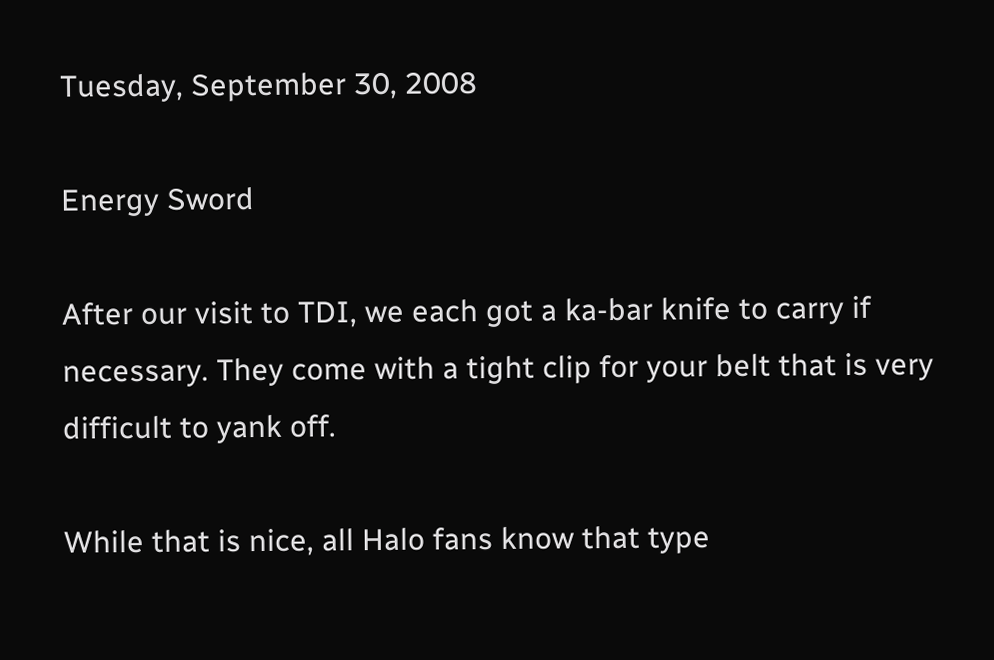Tuesday, September 30, 2008

Energy Sword

After our visit to TDI, we each got a ka-bar knife to carry if necessary. They come with a tight clip for your belt that is very difficult to yank off.

While that is nice, all Halo fans know that type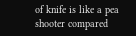of knife is like a pea shooter compared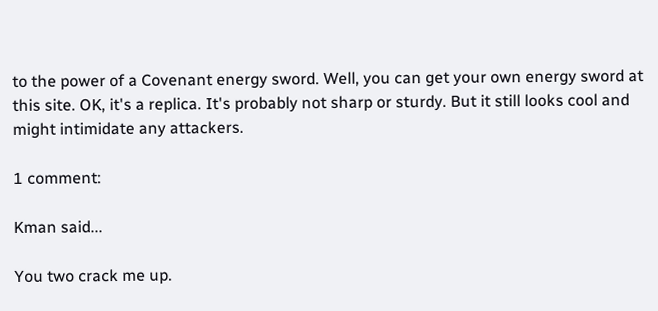to the power of a Covenant energy sword. Well, you can get your own energy sword at this site. OK, it's a replica. It's probably not sharp or sturdy. But it still looks cool and might intimidate any attackers.

1 comment:

Kman said...

You two crack me up.